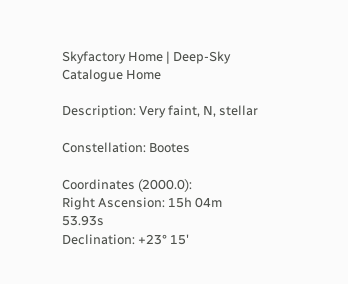Skyfactory Home | Deep-Sky Catalogue Home

Description: Very faint, N, stellar

Constellation: Bootes

Coordinates (2000.0):
Right Ascension: 15h 04m 53.93s
Declination: +23° 15'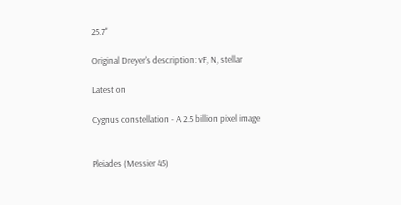25.7"

Original Dreyer's description: vF, N, stellar

Latest on

Cygnus constellation - A 2.5 billion pixel image


Pleiades (Messier 45)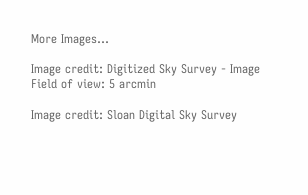More Images...

Image credit: Digitized Sky Survey - Image Field of view: 5 arcmin

Image credit: Sloan Digital Sky Survey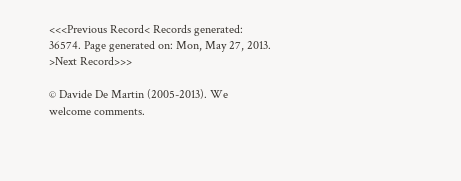<<<Previous Record< Records generated: 36574. Page generated on: Mon, May 27, 2013. >Next Record>>>

© Davide De Martin (2005-2013). We welcome comments.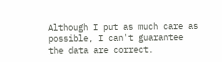Although I put as much care as possible, I can't guarantee the data are correct.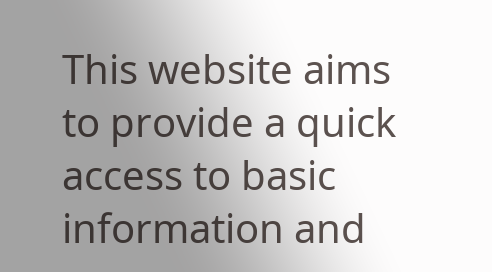This website aims to provide a quick access to basic information and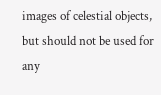images of celestial objects, but should not be used for any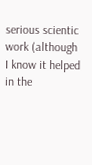serious scientic work (although I know it helped in the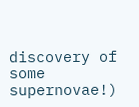discovery of some supernovae!)